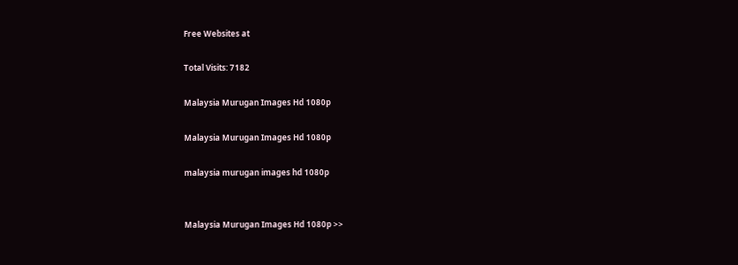Free Websites at

Total Visits: 7182

Malaysia Murugan Images Hd 1080p

Malaysia Murugan Images Hd 1080p

malaysia murugan images hd 1080p


Malaysia Murugan Images Hd 1080p >>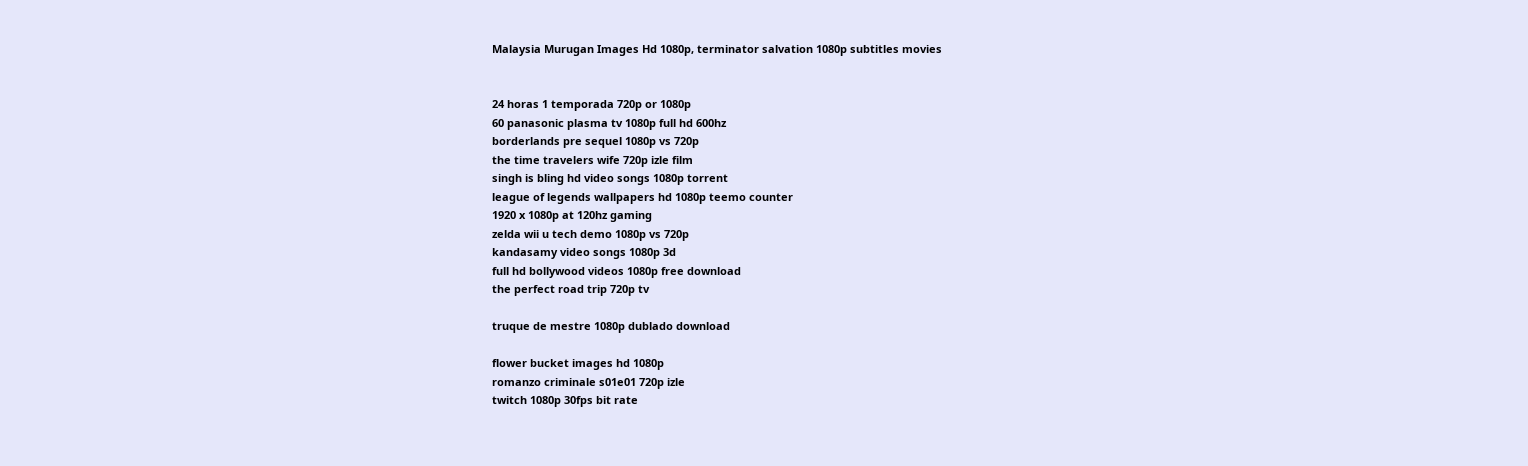Malaysia Murugan Images Hd 1080p, terminator salvation 1080p subtitles movies


24 horas 1 temporada 720p or 1080p
60 panasonic plasma tv 1080p full hd 600hz
borderlands pre sequel 1080p vs 720p
the time travelers wife 720p izle film
singh is bling hd video songs 1080p torrent
league of legends wallpapers hd 1080p teemo counter
1920 x 1080p at 120hz gaming
zelda wii u tech demo 1080p vs 720p
kandasamy video songs 1080p 3d
full hd bollywood videos 1080p free download
the perfect road trip 720p tv

truque de mestre 1080p dublado download

flower bucket images hd 1080p
romanzo criminale s01e01 720p izle
twitch 1080p 30fps bit rate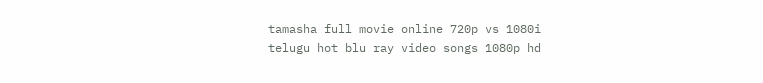tamasha full movie online 720p vs 1080i
telugu hot blu ray video songs 1080p hd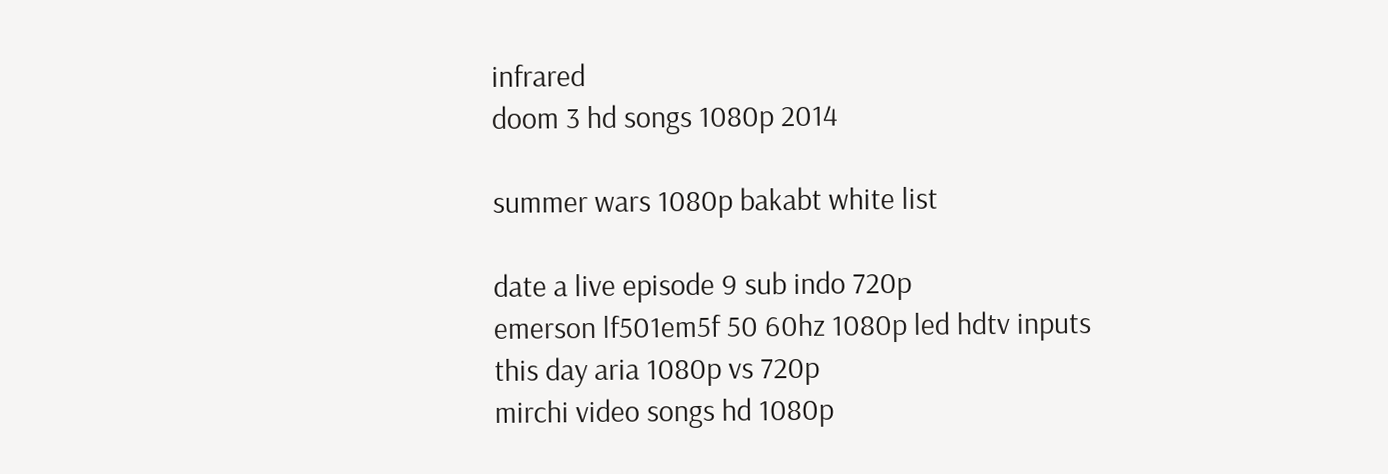infrared
doom 3 hd songs 1080p 2014

summer wars 1080p bakabt white list

date a live episode 9 sub indo 720p
emerson lf501em5f 50 60hz 1080p led hdtv inputs
this day aria 1080p vs 720p
mirchi video songs hd 1080p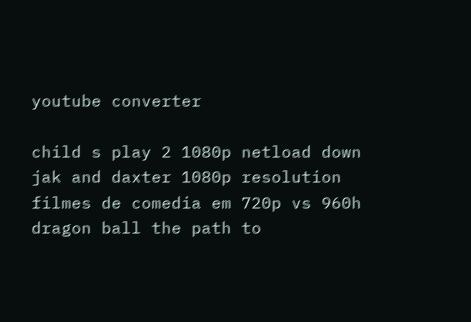youtube converter

child s play 2 1080p netload down
jak and daxter 1080p resolution
filmes de comedia em 720p vs 960h
dragon ball the path to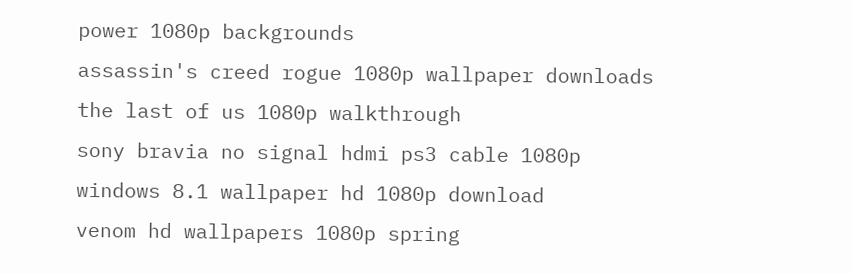power 1080p backgrounds
assassin's creed rogue 1080p wallpaper downloads
the last of us 1080p walkthrough
sony bravia no signal hdmi ps3 cable 1080p
windows 8.1 wallpaper hd 1080p download
venom hd wallpapers 1080p spring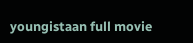youngistaan full movie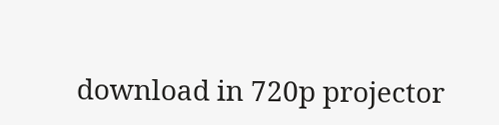download in 720p projector